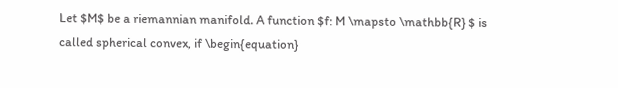Let $M$ be a riemannian manifold. A function $f: M \mapsto \mathbb{R} $ is called spherical convex, if \begin{equation}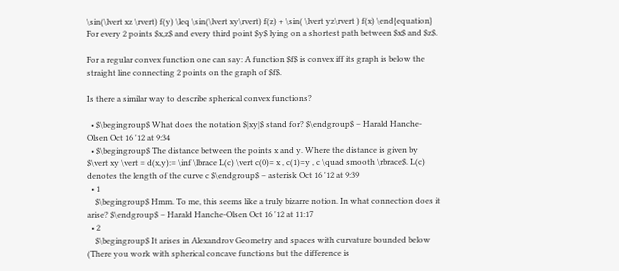\sin(\lvert xz \rvert) f(y) \leq \sin(\lvert xy\rvert) f(z) + \sin( \lvert yz\rvert ) f(x) \end{equation} For every 2 points $x,z$ and every third point $y$ lying on a shortest path between $x$ and $z$.

For a regular convex function one can say: A function $f$ is convex iff its graph is below the straight line connecting 2 points on the graph of $f$.

Is there a similar way to describe spherical convex functions?

  • $\begingroup$ What does the notation $|xy|$ stand for? $\endgroup$ – Harald Hanche-Olsen Oct 16 '12 at 9:34
  • $\begingroup$ The distance between the points x and y. Where the distance is given by $\vert xy \vert = d(x,y):= \inf \lbrace L(c) \vert c(0)= x , c(1)=y , c \quad smooth \rbrace$. L(c) denotes the length of the curve c $\endgroup$ – asterisk Oct 16 '12 at 9:39
  • 1
    $\begingroup$ Hmm. To me, this seems like a truly bizarre notion. In what connection does it arise? $\endgroup$ – Harald Hanche-Olsen Oct 16 '12 at 11:17
  • 2
    $\begingroup$ It arises in Alexandrov Geometry and spaces with curvature bounded below (There you work with spherical concave functions but the difference is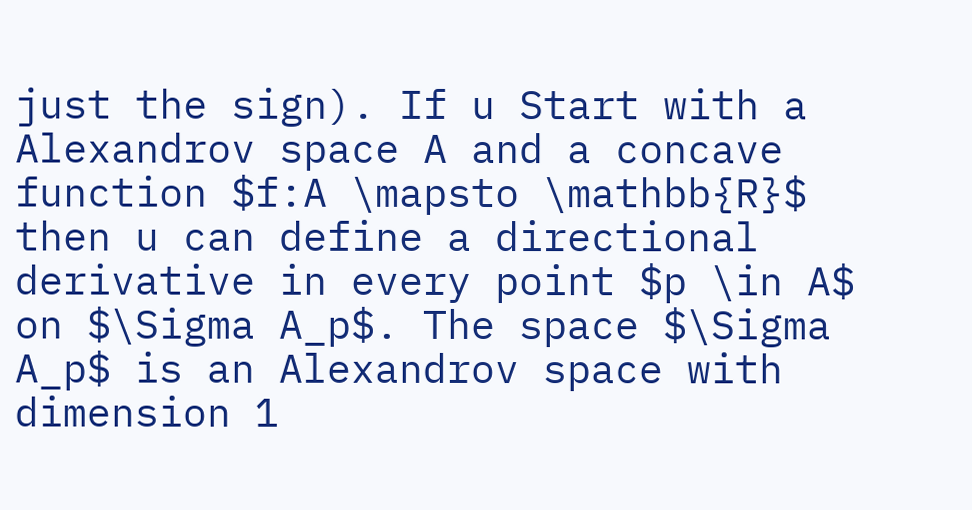just the sign). If u Start with a Alexandrov space A and a concave function $f:A \mapsto \mathbb{R}$ then u can define a directional derivative in every point $p \in A$ on $\Sigma A_p$. The space $\Sigma A_p$ is an Alexandrov space with dimension 1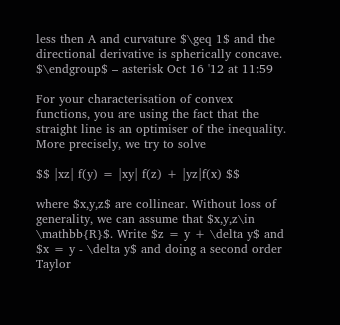less then A and curvature $\geq 1$ and the directional derivative is spherically concave. $\endgroup$ – asterisk Oct 16 '12 at 11:59

For your characterisation of convex functions, you are using the fact that the straight line is an optimiser of the inequality. More precisely, we try to solve

$$ |xz| f(y) = |xy| f(z) + |yz|f(x) $$

where $x,y,z$ are collinear. Without loss of generality, we can assume that $x,y,z\in \mathbb{R}$. Write $z = y + \delta y$ and $x = y - \delta y$ and doing a second order Taylor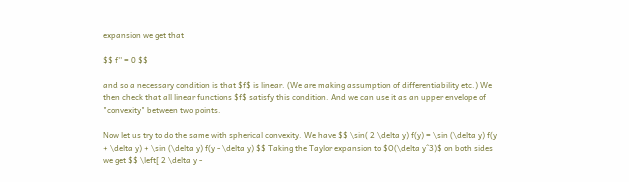expansion we get that

$$ f'' = 0 $$

and so a necessary condition is that $f$ is linear. (We are making assumption of differentiability etc.) We then check that all linear functions $f$ satisfy this condition. And we can use it as an upper envelope of "convexity" between two points.

Now let us try to do the same with spherical convexity. We have $$ \sin( 2 \delta y) f(y) = \sin (\delta y) f(y + \delta y) + \sin (\delta y) f(y - \delta y) $$ Taking the Taylor expansion to $O(\delta y^3)$ on both sides we get $$ \left[ 2 \delta y -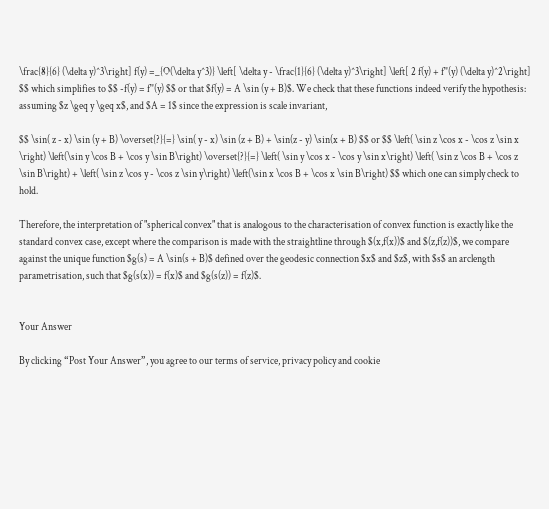\frac{8}{6} (\delta y)^3\right] f(y) =_{O(\delta y^3)} \left[ \delta y - \frac{1}{6} (\delta y)^3\right] \left[ 2 f(y) + f''(y) (\delta y)^2\right] $$ which simplifies to $$ -f(y) = f''(y) $$ or that $f(y) = A \sin (y + B)$. We check that these functions indeed verify the hypothesis: assuming $z \geq y \geq x$, and $A = 1$ since the expression is scale invariant,

$$ \sin( z - x) \sin (y + B) \overset{?}{=} \sin( y - x) \sin (z + B) + \sin(z - y) \sin(x + B) $$ or $$ \left( \sin z \cos x - \cos z \sin x \right) \left(\sin y \cos B + \cos y \sin B\right) \overset{?}{=} \left( \sin y \cos x - \cos y \sin x\right) \left( \sin z \cos B + \cos z \sin B\right) + \left( \sin z \cos y - \cos z \sin y\right) \left(\sin x \cos B + \cos x \sin B\right) $$ which one can simply check to hold.

Therefore, the interpretation of "spherical convex" that is analogous to the characterisation of convex function is exactly like the standard convex case, except where the comparison is made with the straightline through $(x,f(x))$ and $(z,f(z))$, we compare against the unique function $g(s) = A \sin(s + B)$ defined over the geodesic connection $x$ and $z$, with $s$ an arclength parametrisation, such that $g(s(x)) = f(x)$ and $g(s(z)) = f(z)$.


Your Answer

By clicking “Post Your Answer”, you agree to our terms of service, privacy policy and cookie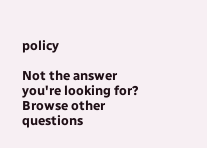policy

Not the answer you're looking for? Browse other questions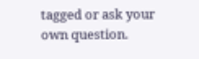tagged or ask your own question.